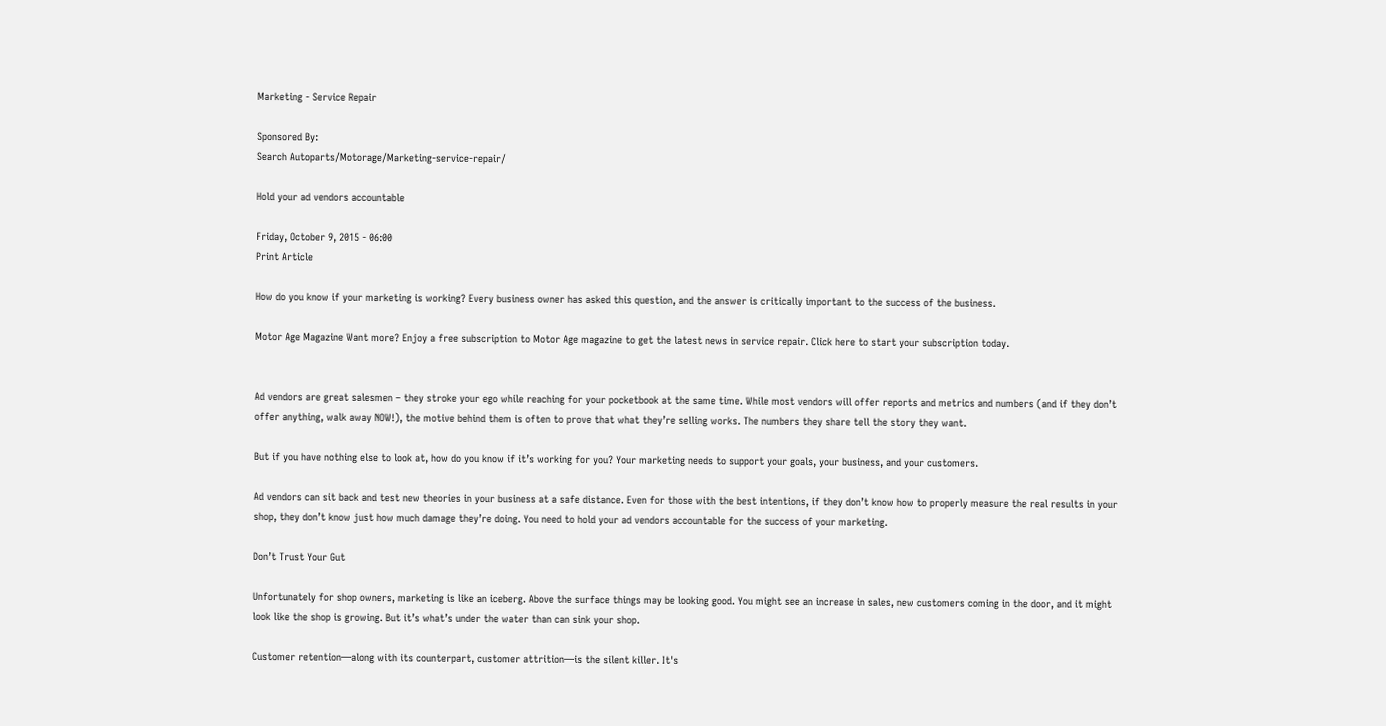Marketing - Service Repair

Sponsored By:
Search Autoparts/Motorage/Marketing-service-repair/

Hold your ad vendors accountable

Friday, October 9, 2015 - 06:00
Print Article

How do you know if your marketing is working? Every business owner has asked this question, and the answer is critically important to the success of the business.

Motor Age Magazine Want more? Enjoy a free subscription to Motor Age magazine to get the latest news in service repair. Click here to start your subscription today.


Ad vendors are great salesmen – they stroke your ego while reaching for your pocketbook at the same time. While most vendors will offer reports and metrics and numbers (and if they don’t offer anything, walk away NOW!), the motive behind them is often to prove that what they’re selling works. The numbers they share tell the story they want.

But if you have nothing else to look at, how do you know if it’s working for you? Your marketing needs to support your goals, your business, and your customers.

Ad vendors can sit back and test new theories in your business at a safe distance. Even for those with the best intentions, if they don’t know how to properly measure the real results in your shop, they don’t know just how much damage they’re doing. You need to hold your ad vendors accountable for the success of your marketing.

Don’t Trust Your Gut

Unfortunately for shop owners, marketing is like an iceberg. Above the surface things may be looking good. You might see an increase in sales, new customers coming in the door, and it might look like the shop is growing. But it’s what’s under the water than can sink your shop.

Customer retention—along with its counterpart, customer attrition—is the silent killer. It's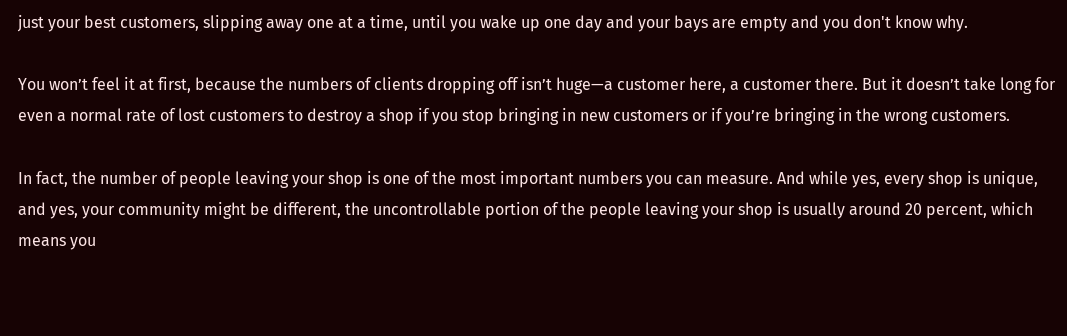just your best customers, slipping away one at a time, until you wake up one day and your bays are empty and you don't know why.

You won’t feel it at first, because the numbers of clients dropping off isn’t huge—a customer here, a customer there. But it doesn’t take long for even a normal rate of lost customers to destroy a shop if you stop bringing in new customers or if you’re bringing in the wrong customers.

In fact, the number of people leaving your shop is one of the most important numbers you can measure. And while yes, every shop is unique, and yes, your community might be different, the uncontrollable portion of the people leaving your shop is usually around 20 percent, which means you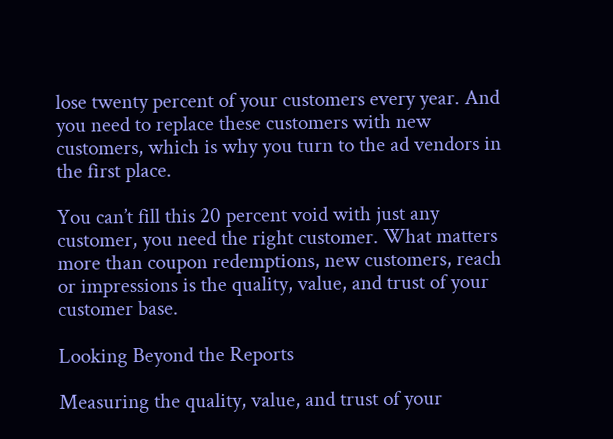lose twenty percent of your customers every year. And you need to replace these customers with new customers, which is why you turn to the ad vendors in the first place.

You can’t fill this 20 percent void with just any customer, you need the right customer. What matters more than coupon redemptions, new customers, reach or impressions is the quality, value, and trust of your customer base.

Looking Beyond the Reports

Measuring the quality, value, and trust of your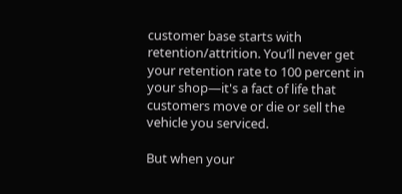customer base starts with retention/attrition. You’ll never get your retention rate to 100 percent in your shop—it's a fact of life that customers move or die or sell the vehicle you serviced.

But when your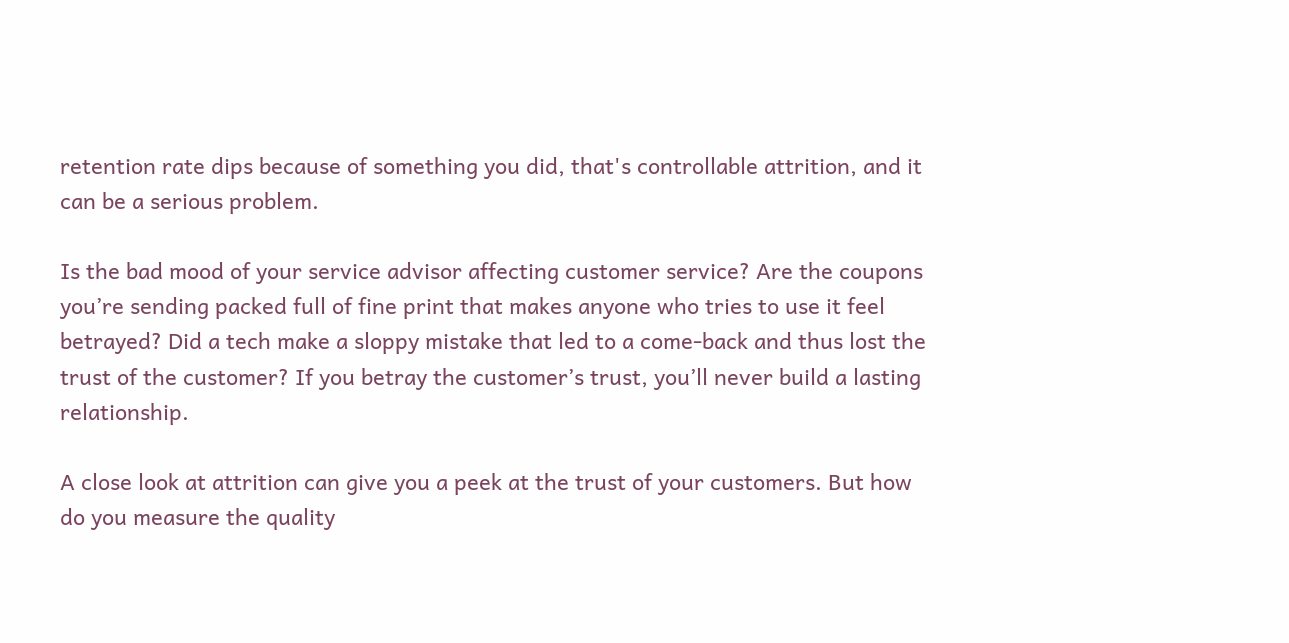retention rate dips because of something you did, that's controllable attrition, and it can be a serious problem.

Is the bad mood of your service advisor affecting customer service? Are the coupons you’re sending packed full of fine print that makes anyone who tries to use it feel betrayed? Did a tech make a sloppy mistake that led to a come-back and thus lost the trust of the customer? If you betray the customer’s trust, you’ll never build a lasting relationship.

A close look at attrition can give you a peek at the trust of your customers. But how do you measure the quality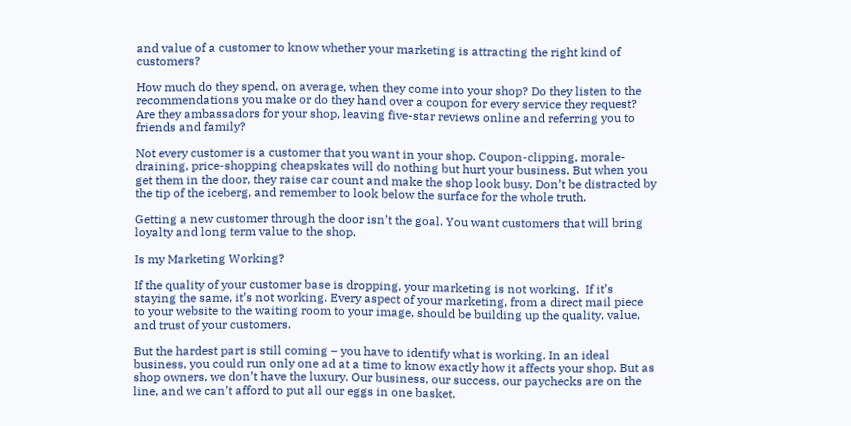and value of a customer to know whether your marketing is attracting the right kind of customers?

How much do they spend, on average, when they come into your shop? Do they listen to the recommendations you make or do they hand over a coupon for every service they request? Are they ambassadors for your shop, leaving five-star reviews online and referring you to friends and family?

Not every customer is a customer that you want in your shop. Coupon-clipping, morale-draining, price-shopping cheapskates will do nothing but hurt your business. But when you get them in the door, they raise car count and make the shop look busy. Don’t be distracted by the tip of the iceberg, and remember to look below the surface for the whole truth.

Getting a new customer through the door isn’t the goal. You want customers that will bring loyalty and long term value to the shop.

Is my Marketing Working?

If the quality of your customer base is dropping, your marketing is not working.  If it’s staying the same, it’s not working. Every aspect of your marketing, from a direct mail piece to your website to the waiting room to your image, should be building up the quality, value, and trust of your customers.

But the hardest part is still coming – you have to identify what is working. In an ideal business, you could run only one ad at a time to know exactly how it affects your shop. But as shop owners, we don’t have the luxury. Our business, our success, our paychecks are on the line, and we can’t afford to put all our eggs in one basket.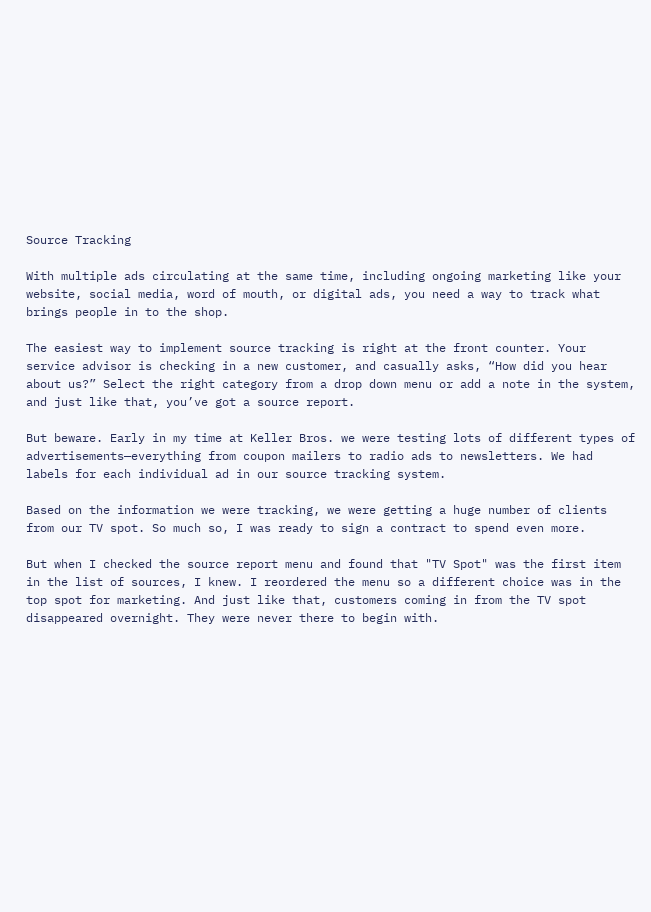Source Tracking

With multiple ads circulating at the same time, including ongoing marketing like your website, social media, word of mouth, or digital ads, you need a way to track what brings people in to the shop.

The easiest way to implement source tracking is right at the front counter. Your service advisor is checking in a new customer, and casually asks, “How did you hear about us?” Select the right category from a drop down menu or add a note in the system, and just like that, you’ve got a source report.

But beware. Early in my time at Keller Bros. we were testing lots of different types of advertisements—everything from coupon mailers to radio ads to newsletters. We had labels for each individual ad in our source tracking system.

Based on the information we were tracking, we were getting a huge number of clients from our TV spot. So much so, I was ready to sign a contract to spend even more.

But when I checked the source report menu and found that "TV Spot" was the first item in the list of sources, I knew. I reordered the menu so a different choice was in the top spot for marketing. And just like that, customers coming in from the TV spot disappeared overnight. They were never there to begin with.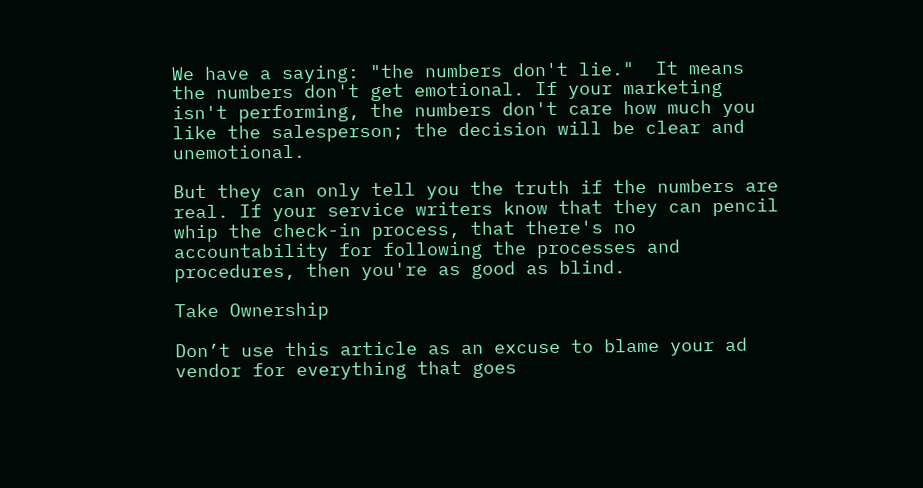We have a saying: "the numbers don't lie."  It means the numbers don't get emotional. If your marketing isn't performing, the numbers don't care how much you like the salesperson; the decision will be clear and unemotional.

But they can only tell you the truth if the numbers are real. If your service writers know that they can pencil whip the check-in process, that there's no accountability for following the processes and procedures, then you're as good as blind.

Take Ownership

Don’t use this article as an excuse to blame your ad vendor for everything that goes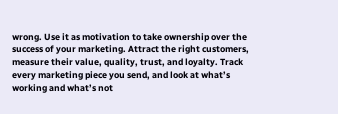wrong. Use it as motivation to take ownership over the success of your marketing. Attract the right customers, measure their value, quality, trust, and loyalty. Track every marketing piece you send, and look at what’s working and what’s not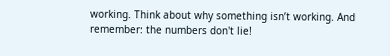working. Think about why something isn’t working. And remember: the numbers don't lie!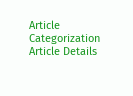Article Categorization
Article Details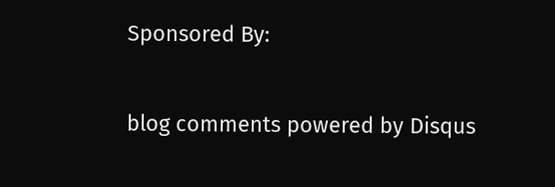Sponsored By:

blog comments powered by Disqus